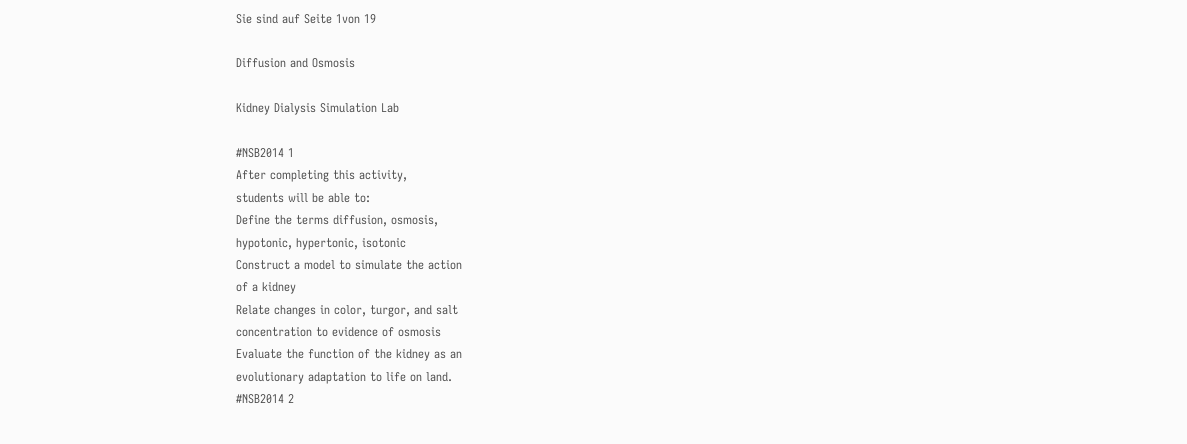Sie sind auf Seite 1von 19

Diffusion and Osmosis

Kidney Dialysis Simulation Lab

#NSB2014 1
After completing this activity,
students will be able to:
Define the terms diffusion, osmosis,
hypotonic, hypertonic, isotonic
Construct a model to simulate the action
of a kidney
Relate changes in color, turgor, and salt
concentration to evidence of osmosis
Evaluate the function of the kidney as an
evolutionary adaptation to life on land.
#NSB2014 2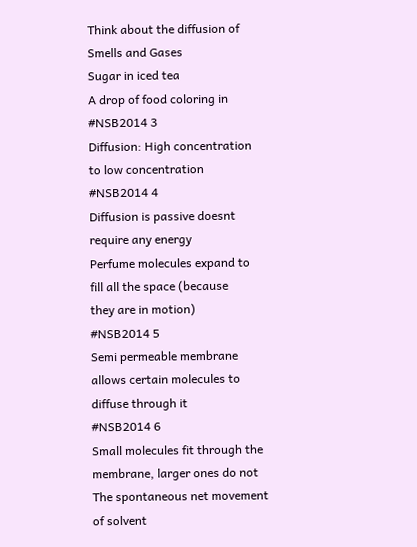Think about the diffusion of
Smells and Gases
Sugar in iced tea
A drop of food coloring in
#NSB2014 3
Diffusion: High concentration
to low concentration
#NSB2014 4
Diffusion is passive doesnt require any energy
Perfume molecules expand to
fill all the space (because
they are in motion)
#NSB2014 5
Semi permeable membrane
allows certain molecules to
diffuse through it
#NSB2014 6
Small molecules fit through the
membrane, larger ones do not
The spontaneous net movement of solvent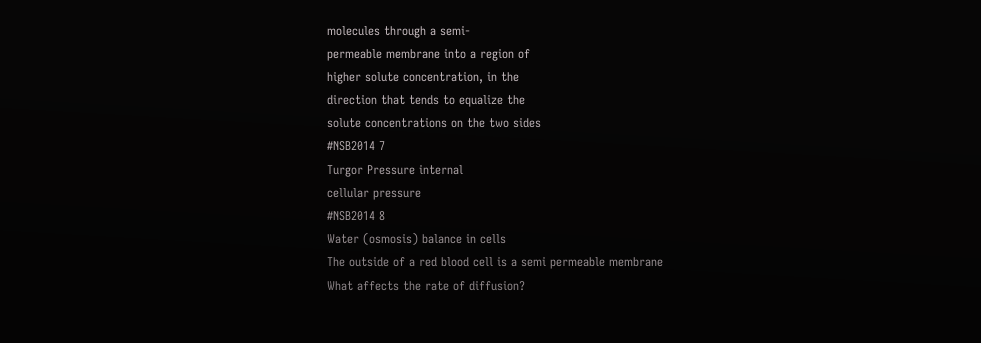molecules through a semi-
permeable membrane into a region of
higher solute concentration, in the
direction that tends to equalize the
solute concentrations on the two sides
#NSB2014 7
Turgor Pressure internal
cellular pressure
#NSB2014 8
Water (osmosis) balance in cells
The outside of a red blood cell is a semi permeable membrane
What affects the rate of diffusion?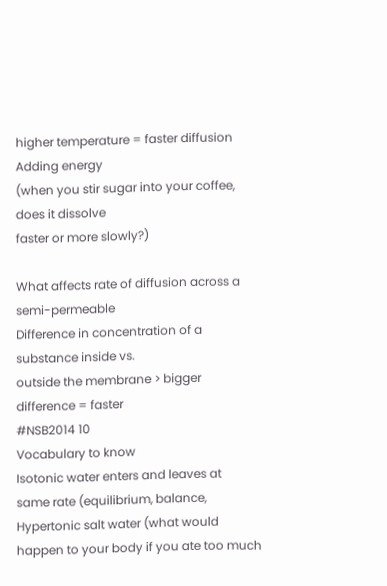higher temperature = faster diffusion
Adding energy
(when you stir sugar into your coffee, does it dissolve
faster or more slowly?)

What affects rate of diffusion across a semi-permeable
Difference in concentration of a substance inside vs.
outside the membrane > bigger difference = faster
#NSB2014 10
Vocabulary to know
Isotonic water enters and leaves at
same rate (equilibrium, balance,
Hypertonic salt water (what would
happen to your body if you ate too much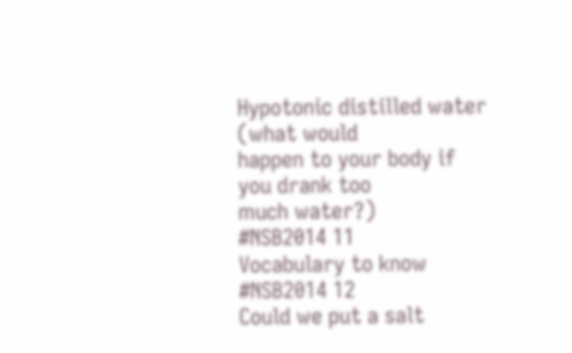Hypotonic distilled water (what would
happen to your body if you drank too
much water?)
#NSB2014 11
Vocabulary to know
#NSB2014 12
Could we put a salt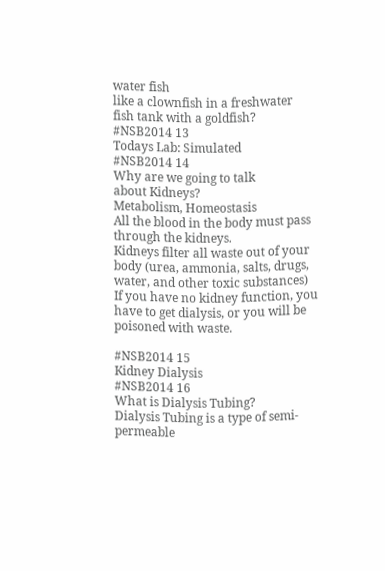water fish
like a clownfish in a freshwater
fish tank with a goldfish?
#NSB2014 13
Todays Lab: Simulated
#NSB2014 14
Why are we going to talk
about Kidneys?
Metabolism, Homeostasis
All the blood in the body must pass
through the kidneys.
Kidneys filter all waste out of your
body (urea, ammonia, salts, drugs,
water, and other toxic substances)
If you have no kidney function, you
have to get dialysis, or you will be
poisoned with waste.

#NSB2014 15
Kidney Dialysis
#NSB2014 16
What is Dialysis Tubing?
Dialysis Tubing is a type of semi-permeable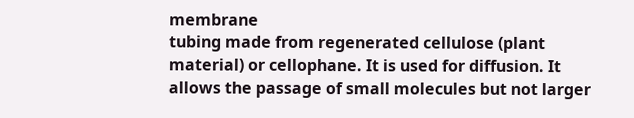membrane
tubing made from regenerated cellulose (plant
material) or cellophane. It is used for diffusion. It
allows the passage of small molecules but not larger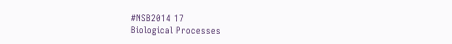#NSB2014 17
Biological Processes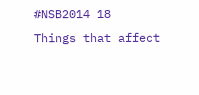#NSB2014 18
Things that affect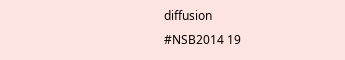diffusion
#NSB2014 19